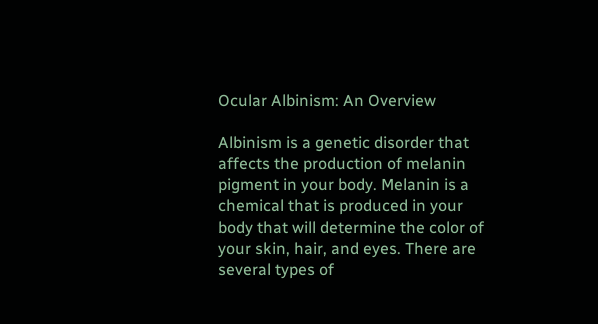Ocular Albinism: An Overview

Albinism is a genetic disorder that affects the production of melanin pigment in your body. Melanin is a chemical that is produced in your body that will determine the color of your skin, hair, and eyes. There are several types of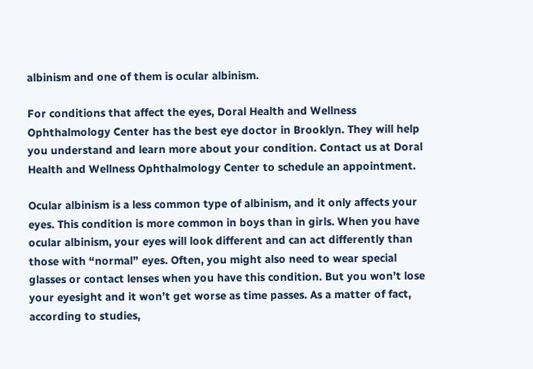albinism and one of them is ocular albinism.

For conditions that affect the eyes, Doral Health and Wellness Ophthalmology Center has the best eye doctor in Brooklyn. They will help you understand and learn more about your condition. Contact us at Doral Health and Wellness Ophthalmology Center to schedule an appointment.

Ocular albinism is a less common type of albinism, and it only affects your eyes. This condition is more common in boys than in girls. When you have ocular albinism, your eyes will look different and can act differently than those with “normal” eyes. Often, you might also need to wear special glasses or contact lenses when you have this condition. But you won’t lose your eyesight and it won’t get worse as time passes. As a matter of fact, according to studies,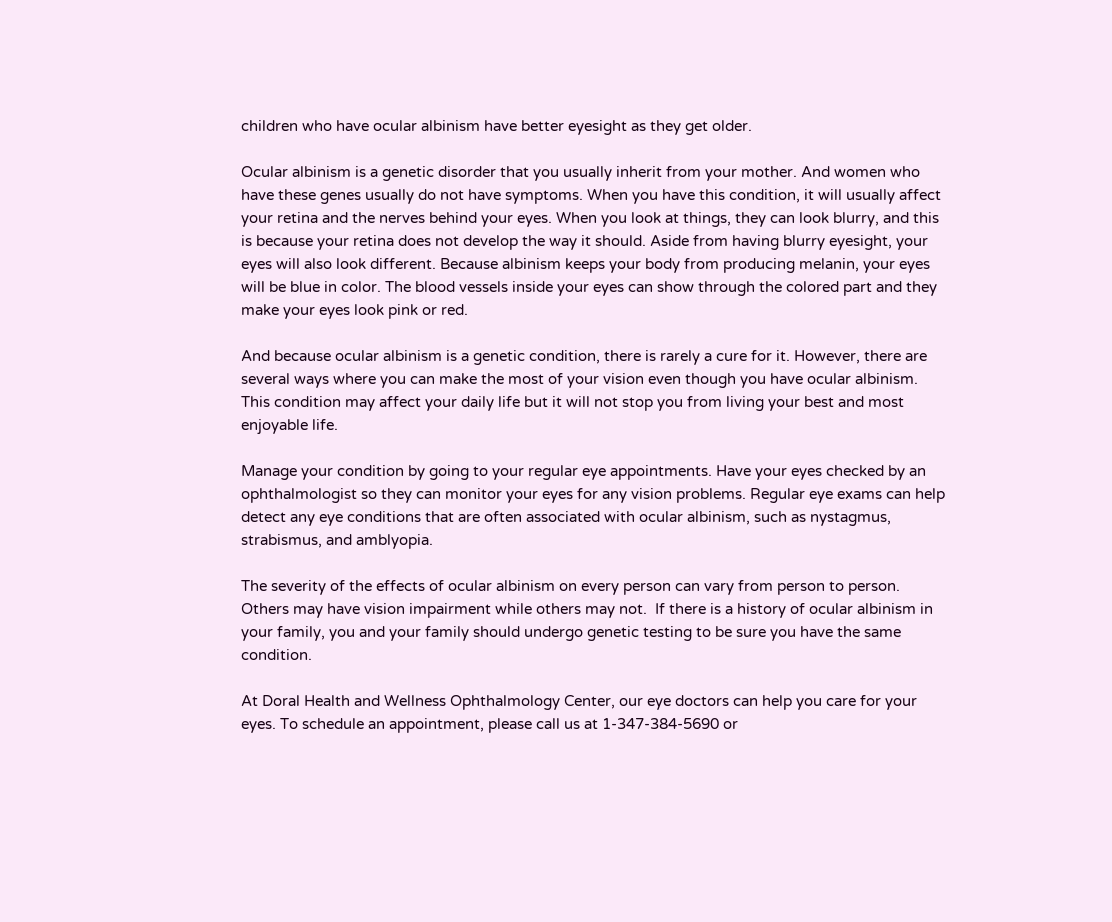children who have ocular albinism have better eyesight as they get older.

Ocular albinism is a genetic disorder that you usually inherit from your mother. And women who have these genes usually do not have symptoms. When you have this condition, it will usually affect your retina and the nerves behind your eyes. When you look at things, they can look blurry, and this is because your retina does not develop the way it should. Aside from having blurry eyesight, your eyes will also look different. Because albinism keeps your body from producing melanin, your eyes will be blue in color. The blood vessels inside your eyes can show through the colored part and they make your eyes look pink or red.

And because ocular albinism is a genetic condition, there is rarely a cure for it. However, there are several ways where you can make the most of your vision even though you have ocular albinism. This condition may affect your daily life but it will not stop you from living your best and most enjoyable life.

Manage your condition by going to your regular eye appointments. Have your eyes checked by an ophthalmologist so they can monitor your eyes for any vision problems. Regular eye exams can help detect any eye conditions that are often associated with ocular albinism, such as nystagmus, strabismus, and amblyopia.

The severity of the effects of ocular albinism on every person can vary from person to person. Others may have vision impairment while others may not.  If there is a history of ocular albinism in your family, you and your family should undergo genetic testing to be sure you have the same condition.

At Doral Health and Wellness Ophthalmology Center, our eye doctors can help you care for your eyes. To schedule an appointment, please call us at 1-347-384-5690 or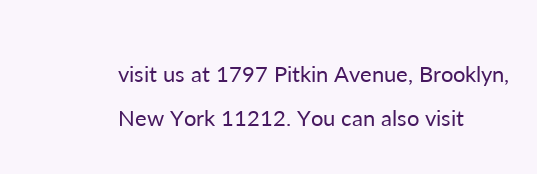visit us at 1797 Pitkin Avenue, Brooklyn, New York 11212. You can also visit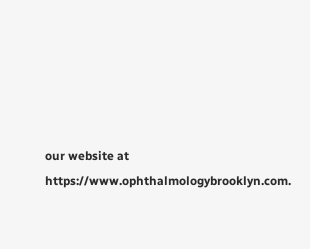our website at https://www.ophthalmologybrooklyn.com.